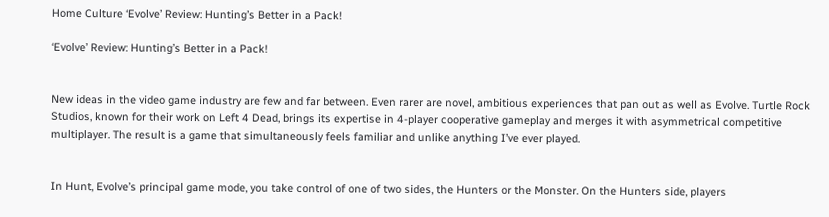Home Culture ‘Evolve’ Review: Hunting’s Better in a Pack!

‘Evolve’ Review: Hunting’s Better in a Pack!


New ideas in the video game industry are few and far between. Even rarer are novel, ambitious experiences that pan out as well as Evolve. Turtle Rock Studios, known for their work on Left 4 Dead, brings its expertise in 4-player cooperative gameplay and merges it with asymmetrical competitive multiplayer. The result is a game that simultaneously feels familiar and unlike anything I’ve ever played.


In Hunt, Evolve’s principal game mode, you take control of one of two sides, the Hunters or the Monster. On the Hunters side, players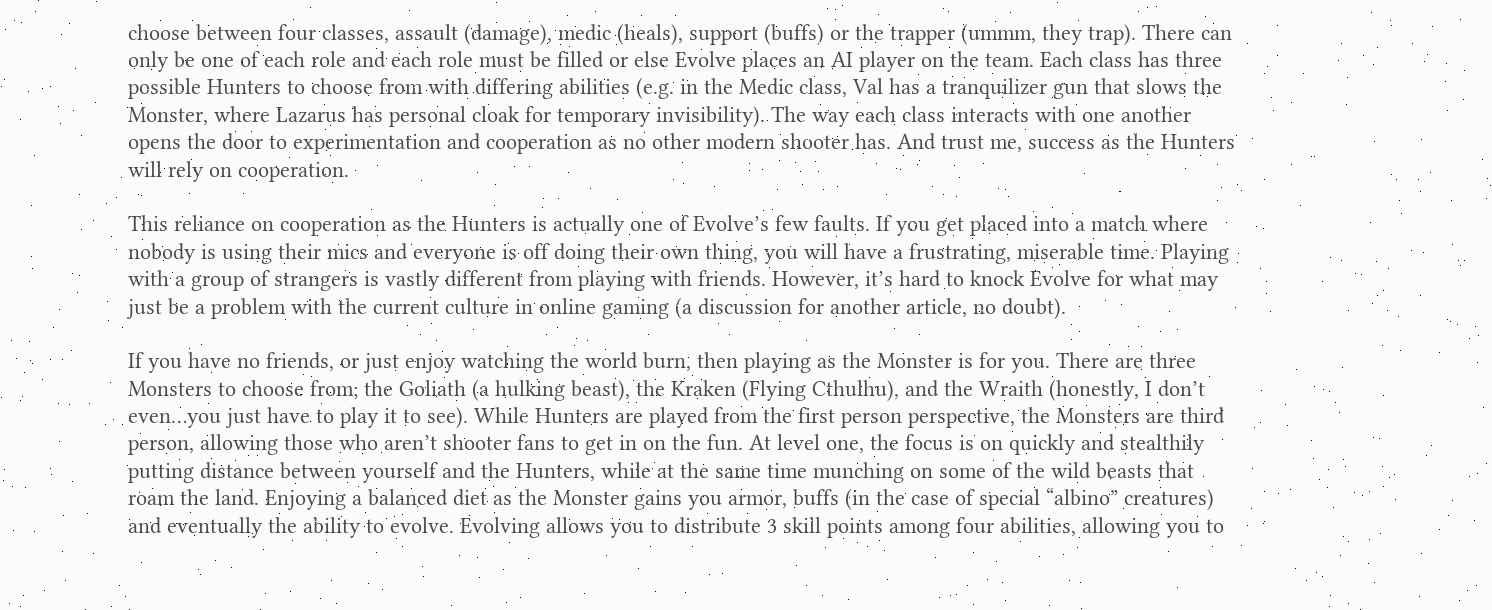choose between four classes, assault (damage), medic (heals), support (buffs) or the trapper (ummm, they trap). There can only be one of each role and each role must be filled or else Evolve places an AI player on the team. Each class has three possible Hunters to choose from with differing abilities (e.g. in the Medic class, Val has a tranquilizer gun that slows the Monster, where Lazarus has personal cloak for temporary invisibility). The way each class interacts with one another opens the door to experimentation and cooperation as no other modern shooter has. And trust me, success as the Hunters will rely on cooperation.

This reliance on cooperation as the Hunters is actually one of Evolve’s few faults. If you get placed into a match where nobody is using their mics and everyone is off doing their own thing, you will have a frustrating, miserable time. Playing with a group of strangers is vastly different from playing with friends. However, it’s hard to knock Evolve for what may just be a problem with the current culture in online gaming (a discussion for another article, no doubt).

If you have no friends, or just enjoy watching the world burn, then playing as the Monster is for you. There are three Monsters to choose from; the Goliath (a hulking beast), the Kraken (Flying Cthulhu), and the Wraith (honestly, I don’t even…you just have to play it to see). While Hunters are played from the first person perspective, the Monsters are third person, allowing those who aren’t shooter fans to get in on the fun. At level one, the focus is on quickly and stealthily putting distance between yourself and the Hunters, while at the same time munching on some of the wild beasts that roam the land. Enjoying a balanced diet as the Monster gains you armor, buffs (in the case of special “albino” creatures) and eventually the ability to evolve. Evolving allows you to distribute 3 skill points among four abilities, allowing you to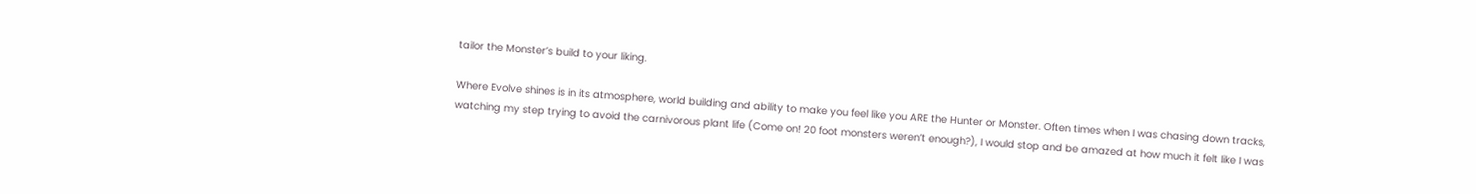tailor the Monster’s build to your liking.

Where Evolve shines is in its atmosphere, world building and ability to make you feel like you ARE the Hunter or Monster. Often times when I was chasing down tracks, watching my step trying to avoid the carnivorous plant life (Come on! 20 foot monsters weren’t enough?), I would stop and be amazed at how much it felt like I was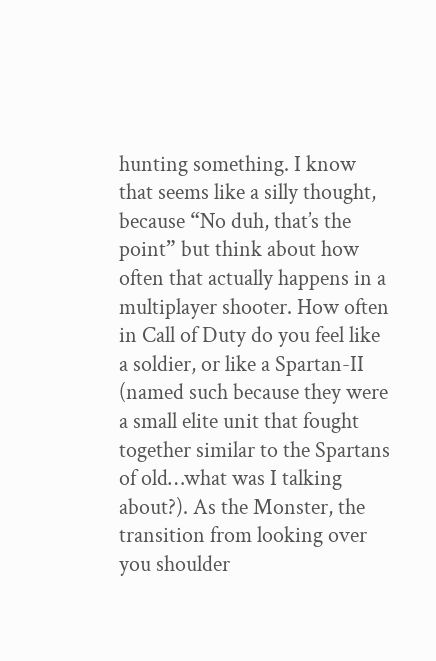hunting something. I know that seems like a silly thought, because “No duh, that’s the point” but think about how often that actually happens in a multiplayer shooter. How often in Call of Duty do you feel like a soldier, or like a Spartan-II (named such because they were a small elite unit that fought together similar to the Spartans of old…what was I talking about?). As the Monster, the transition from looking over you shoulder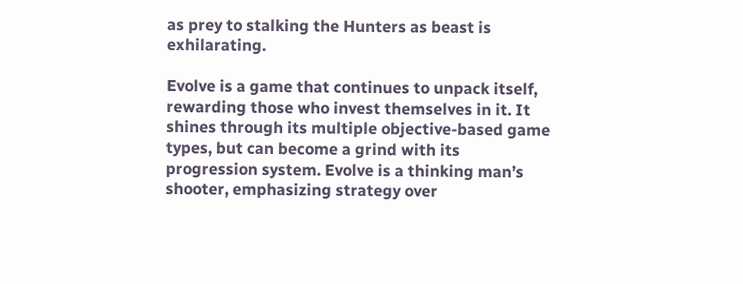as prey to stalking the Hunters as beast is exhilarating.

Evolve is a game that continues to unpack itself, rewarding those who invest themselves in it. It shines through its multiple objective-based game types, but can become a grind with its progression system. Evolve is a thinking man’s shooter, emphasizing strategy over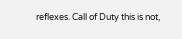reflexes. Call of Duty this is not,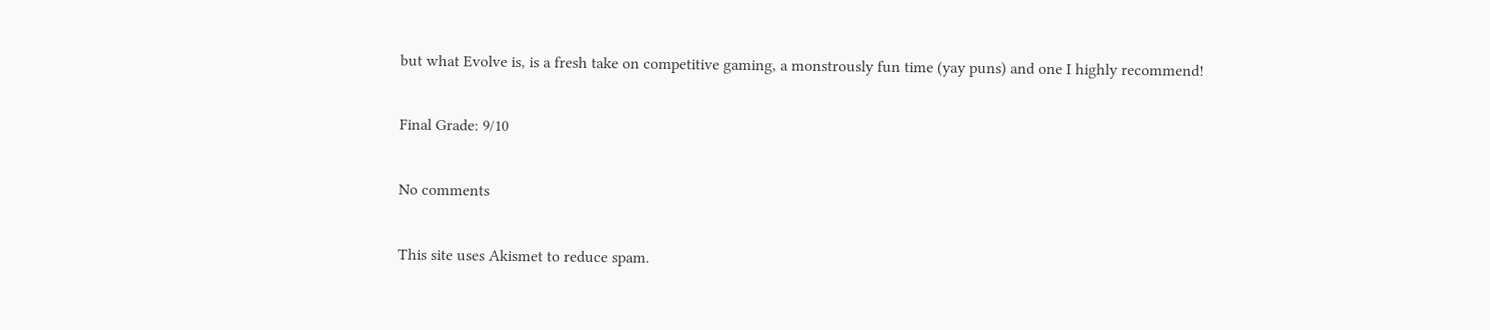but what Evolve is, is a fresh take on competitive gaming, a monstrously fun time (yay puns) and one I highly recommend!

Final Grade: 9/10

No comments

This site uses Akismet to reduce spam.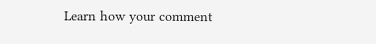Learn how your comment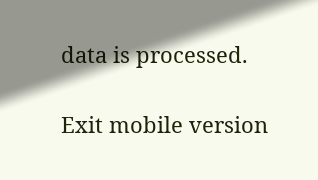data is processed.

Exit mobile version